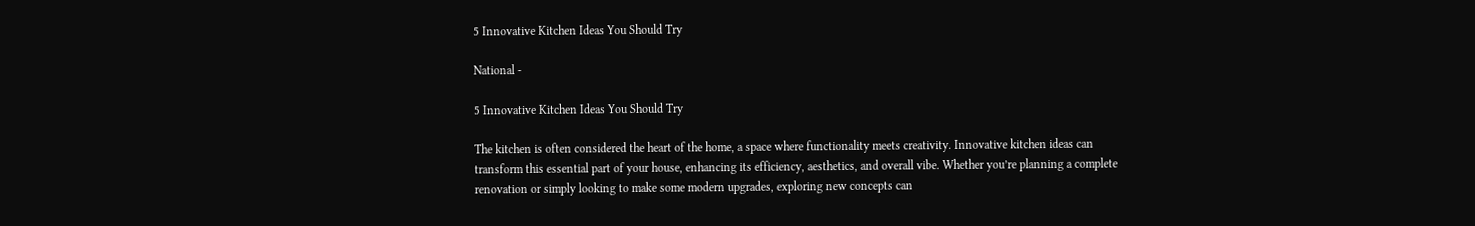5 Innovative Kitchen Ideas You Should Try

National -

5 Innovative Kitchen Ideas You Should Try

The kitchen is often considered the heart of the home, a space where functionality meets creativity. Innovative kitchen ideas can transform this essential part of your house, enhancing its efficiency, aesthetics, and overall vibe. Whether you’re planning a complete renovation or simply looking to make some modern upgrades, exploring new concepts can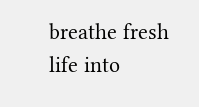breathe fresh life into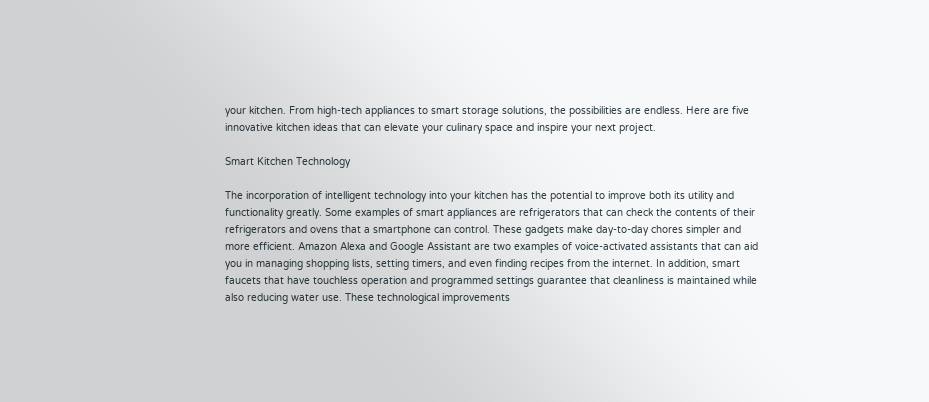your kitchen. From high-tech appliances to smart storage solutions, the possibilities are endless. Here are five innovative kitchen ideas that can elevate your culinary space and inspire your next project.

Smart Kitchen Technology

The incorporation of intelligent technology into your kitchen has the potential to improve both its utility and functionality greatly. Some examples of smart appliances are refrigerators that can check the contents of their refrigerators and ovens that a smartphone can control. These gadgets make day-to-day chores simpler and more efficient. Amazon Alexa and Google Assistant are two examples of voice-activated assistants that can aid you in managing shopping lists, setting timers, and even finding recipes from the internet. In addition, smart faucets that have touchless operation and programmed settings guarantee that cleanliness is maintained while also reducing water use. These technological improvements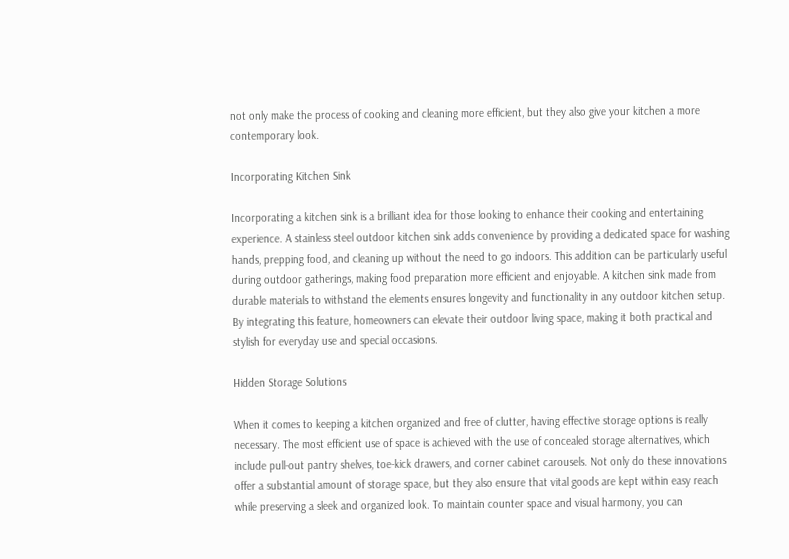not only make the process of cooking and cleaning more efficient, but they also give your kitchen a more contemporary look.

Incorporating Kitchen Sink

Incorporating a kitchen sink is a brilliant idea for those looking to enhance their cooking and entertaining experience. A stainless steel outdoor kitchen sink adds convenience by providing a dedicated space for washing hands, prepping food, and cleaning up without the need to go indoors. This addition can be particularly useful during outdoor gatherings, making food preparation more efficient and enjoyable. A kitchen sink made from durable materials to withstand the elements ensures longevity and functionality in any outdoor kitchen setup. By integrating this feature, homeowners can elevate their outdoor living space, making it both practical and stylish for everyday use and special occasions.

Hidden Storage Solutions

When it comes to keeping a kitchen organized and free of clutter, having effective storage options is really necessary. The most efficient use of space is achieved with the use of concealed storage alternatives, which include pull-out pantry shelves, toe-kick drawers, and corner cabinet carousels. Not only do these innovations offer a substantial amount of storage space, but they also ensure that vital goods are kept within easy reach while preserving a sleek and organized look. To maintain counter space and visual harmony, you can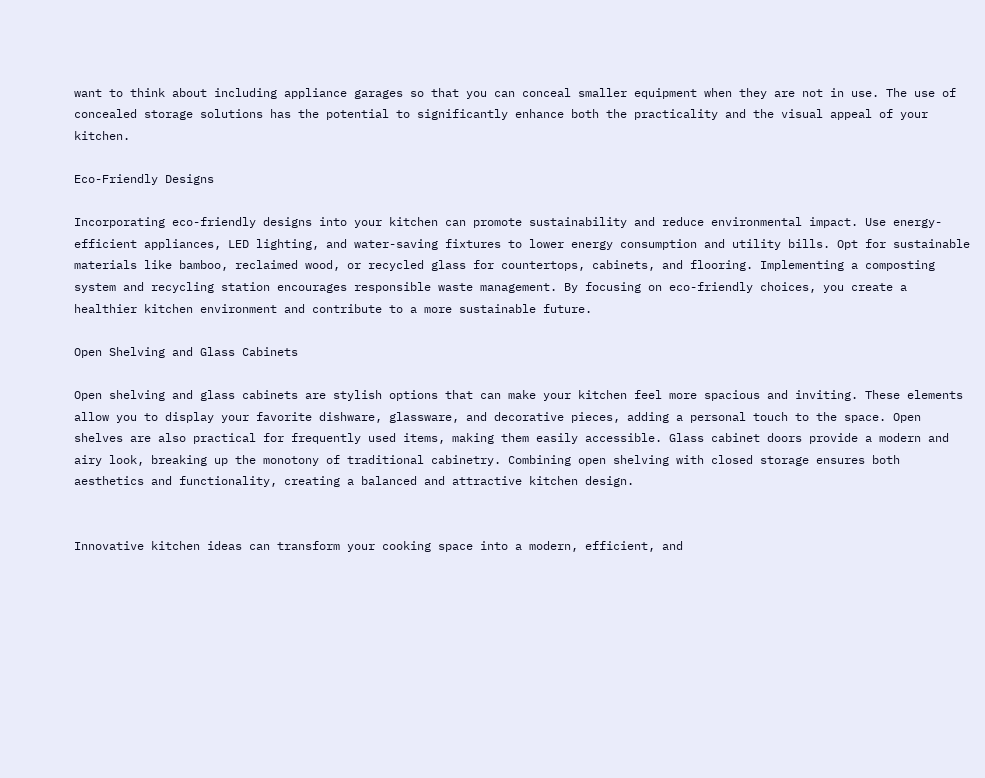want to think about including appliance garages so that you can conceal smaller equipment when they are not in use. The use of concealed storage solutions has the potential to significantly enhance both the practicality and the visual appeal of your kitchen.

Eco-Friendly Designs

Incorporating eco-friendly designs into your kitchen can promote sustainability and reduce environmental impact. Use energy-efficient appliances, LED lighting, and water-saving fixtures to lower energy consumption and utility bills. Opt for sustainable materials like bamboo, reclaimed wood, or recycled glass for countertops, cabinets, and flooring. Implementing a composting system and recycling station encourages responsible waste management. By focusing on eco-friendly choices, you create a healthier kitchen environment and contribute to a more sustainable future.

Open Shelving and Glass Cabinets

Open shelving and glass cabinets are stylish options that can make your kitchen feel more spacious and inviting. These elements allow you to display your favorite dishware, glassware, and decorative pieces, adding a personal touch to the space. Open shelves are also practical for frequently used items, making them easily accessible. Glass cabinet doors provide a modern and airy look, breaking up the monotony of traditional cabinetry. Combining open shelving with closed storage ensures both aesthetics and functionality, creating a balanced and attractive kitchen design.


Innovative kitchen ideas can transform your cooking space into a modern, efficient, and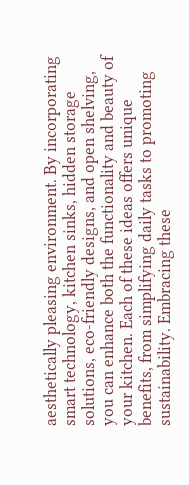aesthetically pleasing environment. By incorporating smart technology, kitchen sinks, hidden storage solutions, eco-friendly designs, and open shelving, you can enhance both the functionality and beauty of your kitchen. Each of these ideas offers unique benefits, from simplifying daily tasks to promoting sustainability. Embracing these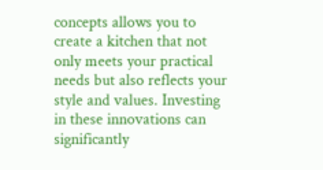concepts allows you to create a kitchen that not only meets your practical needs but also reflects your style and values. Investing in these innovations can significantly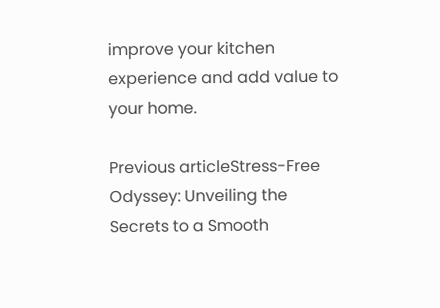improve your kitchen experience and add value to your home.

Previous articleStress-Free Odyssey: Unveiling the Secrets to a Smooth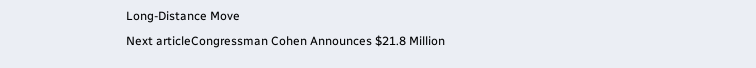Long-Distance Move
Next articleCongressman Cohen Announces $21.8 Million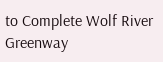to Complete Wolf River Greenway